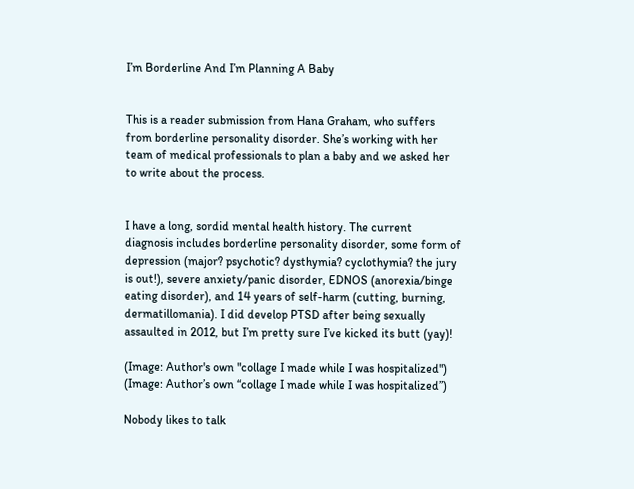I’m Borderline And I’m Planning A Baby


This is a reader submission from Hana Graham, who suffers from borderline personality disorder. She’s working with her team of medical professionals to plan a baby and we asked her to write about the process.


I have a long, sordid mental health history. The current diagnosis includes borderline personality disorder, some form of depression (major? psychotic? dysthymia? cyclothymia? the jury is out!), severe anxiety/panic disorder, EDNOS (anorexia/binge eating disorder), and 14 years of self-harm (cutting, burning, dermatillomania). I did develop PTSD after being sexually assaulted in 2012, but I’m pretty sure I’ve kicked its butt (yay)!

(Image: Author's own "collage I made while I was hospitalized")
(Image: Author’s own “collage I made while I was hospitalized”)

Nobody likes to talk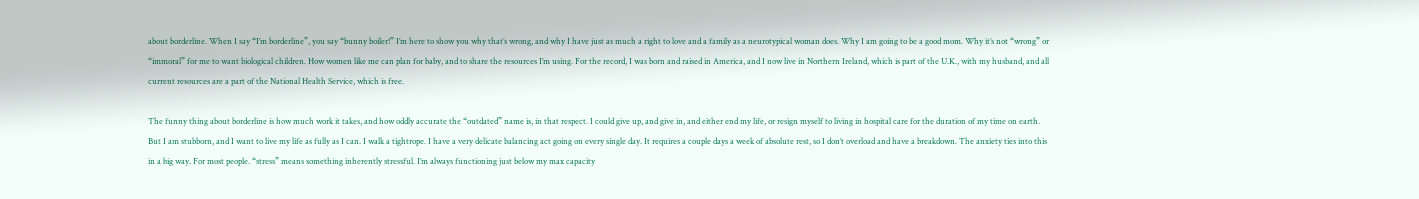about borderline. When I say “I’m borderline”, you say “bunny boiler!” I’m here to show you why that’s wrong, and why I have just as much a right to love and a family as a neurotypical woman does. Why I am going to be a good mom. Why it’s not “wrong” or “immoral” for me to want biological children. How women like me can plan for baby, and to share the resources I’m using. For the record, I was born and raised in America, and I now live in Northern Ireland, which is part of the U.K., with my husband, and all current resources are a part of the National Health Service, which is free.

The funny thing about borderline is how much work it takes, and how oddly accurate the “outdated” name is, in that respect. I could give up, and give in, and either end my life, or resign myself to living in hospital care for the duration of my time on earth. But I am stubborn, and I want to live my life as fully as I can. I walk a tightrope. I have a very delicate balancing act going on every single day. It requires a couple days a week of absolute rest, so I don’t overload and have a breakdown. The anxiety ties into this in a big way. For most people. “stress” means something inherently stressful. I’m always functioning just below my max capacity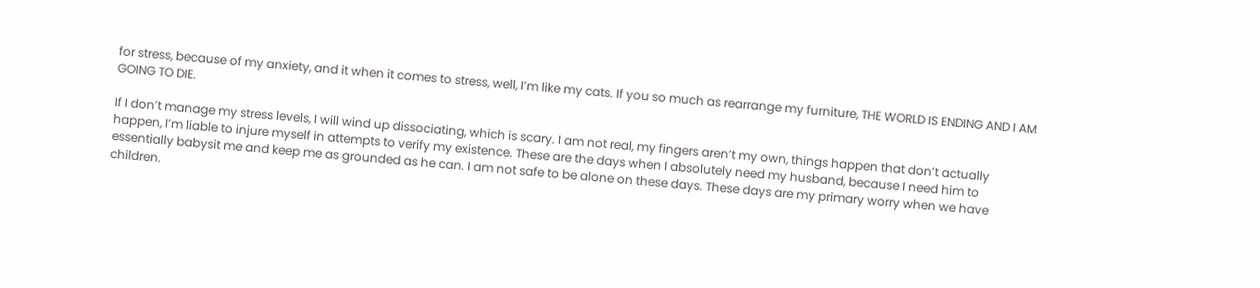for stress, because of my anxiety, and it when it comes to stress, well, I’m like my cats. If you so much as rearrange my furniture, THE WORLD IS ENDING AND I AM GOING TO DIE.

If I don’t manage my stress levels, I will wind up dissociating, which is scary. I am not real, my fingers aren’t my own, things happen that don’t actually happen, I’m liable to injure myself in attempts to verify my existence. These are the days when I absolutely need my husband, because I need him to essentially babysit me and keep me as grounded as he can. I am not safe to be alone on these days. These days are my primary worry when we have children.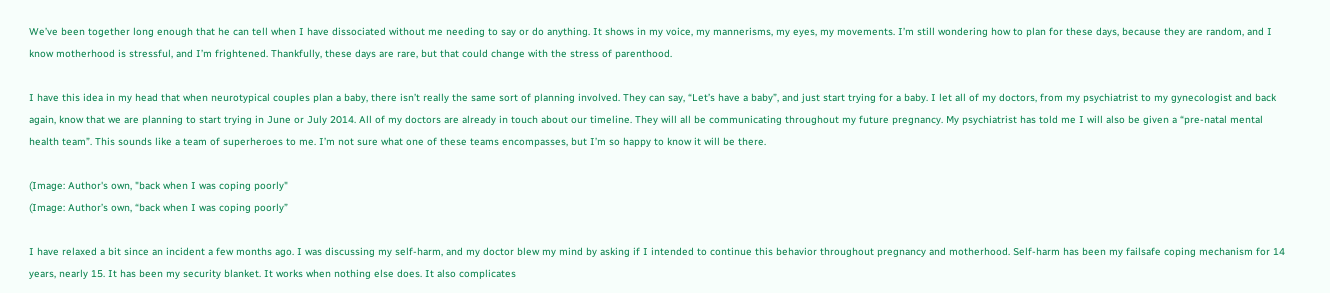We’ve been together long enough that he can tell when I have dissociated without me needing to say or do anything. It shows in my voice, my mannerisms, my eyes, my movements. I’m still wondering how to plan for these days, because they are random, and I know motherhood is stressful, and I’m frightened. Thankfully, these days are rare, but that could change with the stress of parenthood.

I have this idea in my head that when neurotypical couples plan a baby, there isn’t really the same sort of planning involved. They can say, “Let’s have a baby”, and just start trying for a baby. I let all of my doctors, from my psychiatrist to my gynecologist and back again, know that we are planning to start trying in June or July 2014. All of my doctors are already in touch about our timeline. They will all be communicating throughout my future pregnancy. My psychiatrist has told me I will also be given a “pre-natal mental health team”. This sounds like a team of superheroes to me. I’m not sure what one of these teams encompasses, but I’m so happy to know it will be there.

(Image: Author's own, "back when I was coping poorly"
(Image: Author’s own, “back when I was coping poorly”

I have relaxed a bit since an incident a few months ago. I was discussing my self-harm, and my doctor blew my mind by asking if I intended to continue this behavior throughout pregnancy and motherhood. Self-harm has been my failsafe coping mechanism for 14 years, nearly 15. It has been my security blanket. It works when nothing else does. It also complicates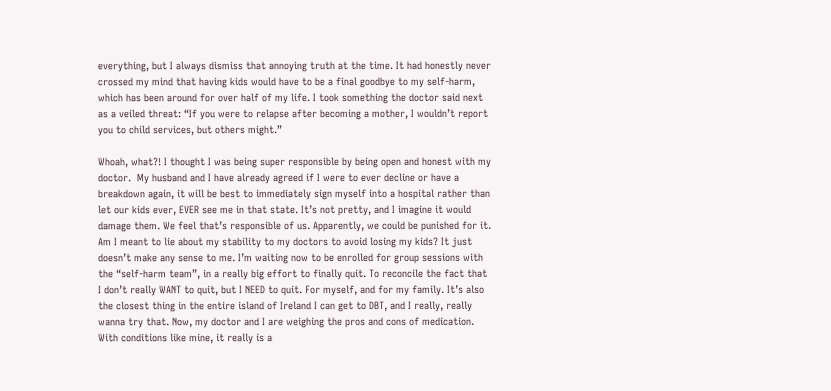everything, but I always dismiss that annoying truth at the time. It had honestly never crossed my mind that having kids would have to be a final goodbye to my self-harm, which has been around for over half of my life. I took something the doctor said next as a veiled threat: “If you were to relapse after becoming a mother, I wouldn’t report you to child services, but others might.”

Whoah, what?! I thought I was being super responsible by being open and honest with my doctor.  My husband and I have already agreed if I were to ever decline or have a breakdown again, it will be best to immediately sign myself into a hospital rather than let our kids ever, EVER see me in that state. It’s not pretty, and I imagine it would damage them. We feel that’s responsible of us. Apparently, we could be punished for it. Am I meant to lie about my stability to my doctors to avoid losing my kids? It just doesn’t make any sense to me. I’m waiting now to be enrolled for group sessions with the “self-harm team”, in a really big effort to finally quit. To reconcile the fact that I don’t really WANT to quit, but I NEED to quit. For myself, and for my family. It’s also the closest thing in the entire island of Ireland I can get to DBT, and I really, really wanna try that. Now, my doctor and I are weighing the pros and cons of medication. With conditions like mine, it really is a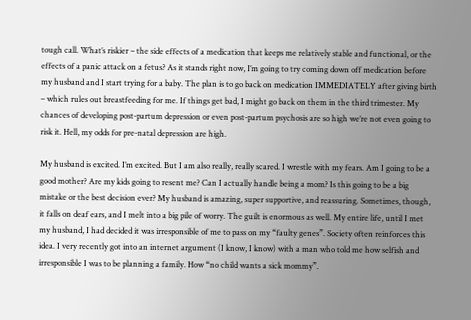tough call. What’s riskier – the side effects of a medication that keeps me relatively stable and functional, or the effects of a panic attack on a fetus? As it stands right now, I’m going to try coming down off medication before my husband and I start trying for a baby. The plan is to go back on medication IMMEDIATELY after giving birth – which rules out breastfeeding for me. If things get bad, I might go back on them in the third trimester. My chances of developing post-partum depression or even post-partum psychosis are so high we’re not even going to risk it. Hell, my odds for pre-natal depression are high.

My husband is excited. I’m excited. But I am also really, really scared. I wrestle with my fears. Am I going to be a good mother? Are my kids going to resent me? Can I actually handle being a mom? Is this going to be a big mistake or the best decision ever? My husband is amazing, super supportive, and reassuring. Sometimes, though, it falls on deaf ears, and I melt into a big pile of worry. The guilt is enormous as well. My entire life, until I met my husband, I had decided it was irresponsible of me to pass on my “faulty genes”. Society often reinforces this idea. I very recently got into an internet argument (I know, I know) with a man who told me how selfish and irresponsible I was to be planning a family. How “no child wants a sick mommy”.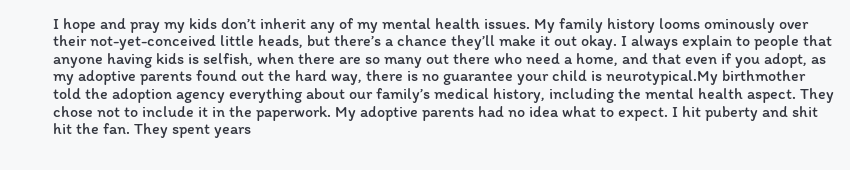I hope and pray my kids don’t inherit any of my mental health issues. My family history looms ominously over their not-yet-conceived little heads, but there’s a chance they’ll make it out okay. I always explain to people that anyone having kids is selfish, when there are so many out there who need a home, and that even if you adopt, as my adoptive parents found out the hard way, there is no guarantee your child is neurotypical.My birthmother told the adoption agency everything about our family’s medical history, including the mental health aspect. They chose not to include it in the paperwork. My adoptive parents had no idea what to expect. I hit puberty and shit hit the fan. They spent years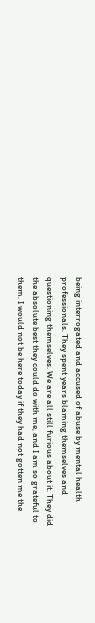being interrogated and accused of abuse by mental health professionals. They spent years blaming themselves and questioning themselves. We are all still furious about it. They did the absolute best they could do with me, and I am so grateful to them. I would not be here today if they had not gotten me the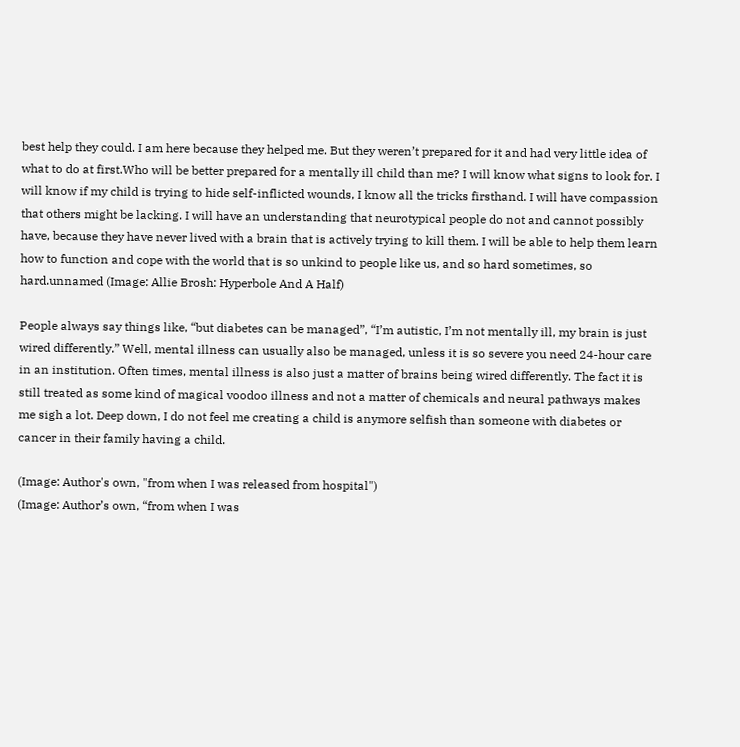best help they could. I am here because they helped me. But they weren’t prepared for it and had very little idea of what to do at first.Who will be better prepared for a mentally ill child than me? I will know what signs to look for. I will know if my child is trying to hide self-inflicted wounds, I know all the tricks firsthand. I will have compassion that others might be lacking. I will have an understanding that neurotypical people do not and cannot possibly have, because they have never lived with a brain that is actively trying to kill them. I will be able to help them learn how to function and cope with the world that is so unkind to people like us, and so hard sometimes, so hard.unnamed (Image: Allie Brosh: Hyperbole And A Half)

People always say things like, “but diabetes can be managed”, “I’m autistic, I’m not mentally ill, my brain is just wired differently.” Well, mental illness can usually also be managed, unless it is so severe you need 24-hour care in an institution. Often times, mental illness is also just a matter of brains being wired differently. The fact it is still treated as some kind of magical voodoo illness and not a matter of chemicals and neural pathways makes me sigh a lot. Deep down, I do not feel me creating a child is anymore selfish than someone with diabetes or cancer in their family having a child.

(Image: Author's own, "from when I was released from hospital")
(Image: Author’s own, “from when I was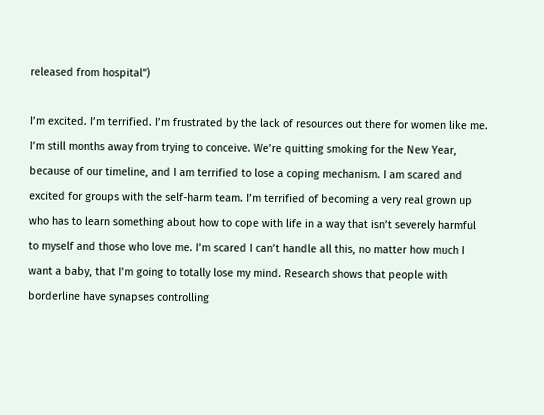released from hospital”)

I’m excited. I’m terrified. I’m frustrated by the lack of resources out there for women like me. I’m still months away from trying to conceive. We’re quitting smoking for the New Year, because of our timeline, and I am terrified to lose a coping mechanism. I am scared and excited for groups with the self-harm team. I’m terrified of becoming a very real grown up who has to learn something about how to cope with life in a way that isn’t severely harmful to myself and those who love me. I’m scared I can’t handle all this, no matter how much I want a baby, that I’m going to totally lose my mind. Research shows that people with borderline have synapses controlling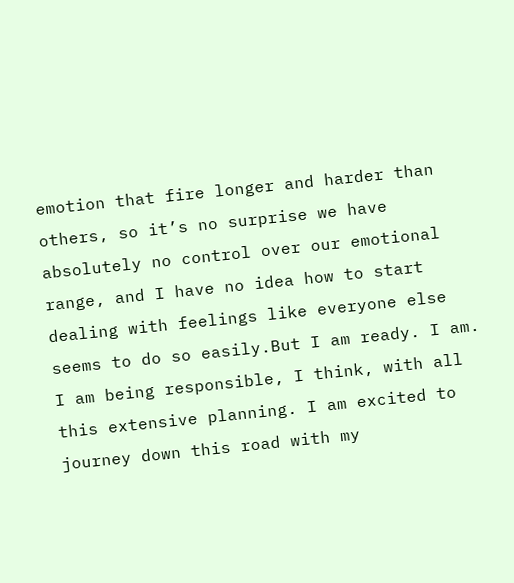emotion that fire longer and harder than others, so it’s no surprise we have absolutely no control over our emotional range, and I have no idea how to start dealing with feelings like everyone else seems to do so easily.But I am ready. I am. I am being responsible, I think, with all this extensive planning. I am excited to journey down this road with my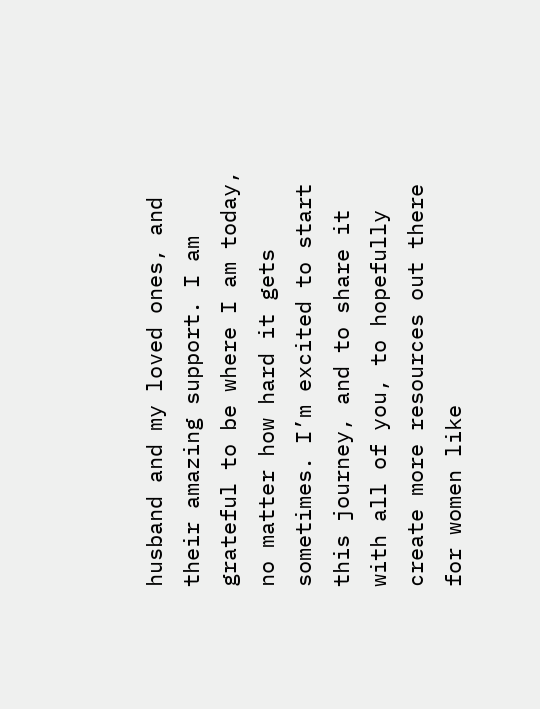husband and my loved ones, and their amazing support. I am grateful to be where I am today, no matter how hard it gets sometimes. I’m excited to start this journey, and to share it with all of you, to hopefully create more resources out there for women like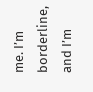me. I’m borderline, and I’m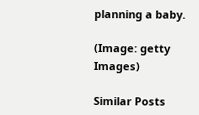planning a baby.

(Image: getty Images)

Similar Posts